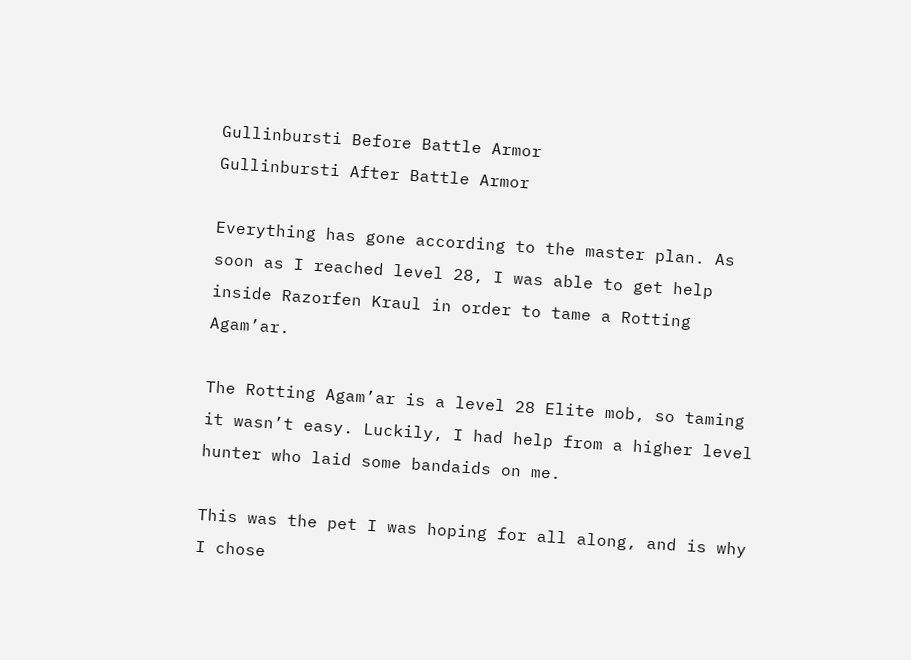Gullinbursti Before Battle Armor
Gullinbursti After Battle Armor

Everything has gone according to the master plan. As soon as I reached level 28, I was able to get help inside Razorfen Kraul in order to tame a Rotting Agam’ar.

The Rotting Agam’ar is a level 28 Elite mob, so taming it wasn’t easy. Luckily, I had help from a higher level hunter who laid some bandaids on me.

This was the pet I was hoping for all along, and is why I chose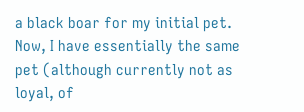a black boar for my initial pet. Now, I have essentially the same pet (although currently not as loyal, of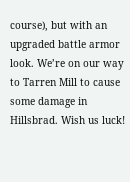course), but with an upgraded battle armor look. We’re on our way to Tarren Mill to cause some damage in Hillsbrad. Wish us luck!